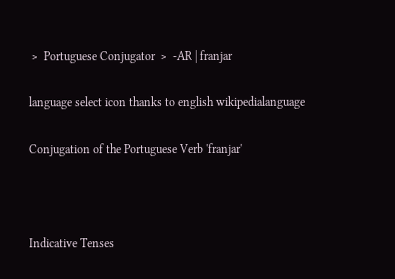﹥ Portuguese Conjugator ﹥ -AR | franjar

language select icon thanks to english wikipedialanguage

Conjugation of the Portuguese Verb 'franjar'



Indicative Tenses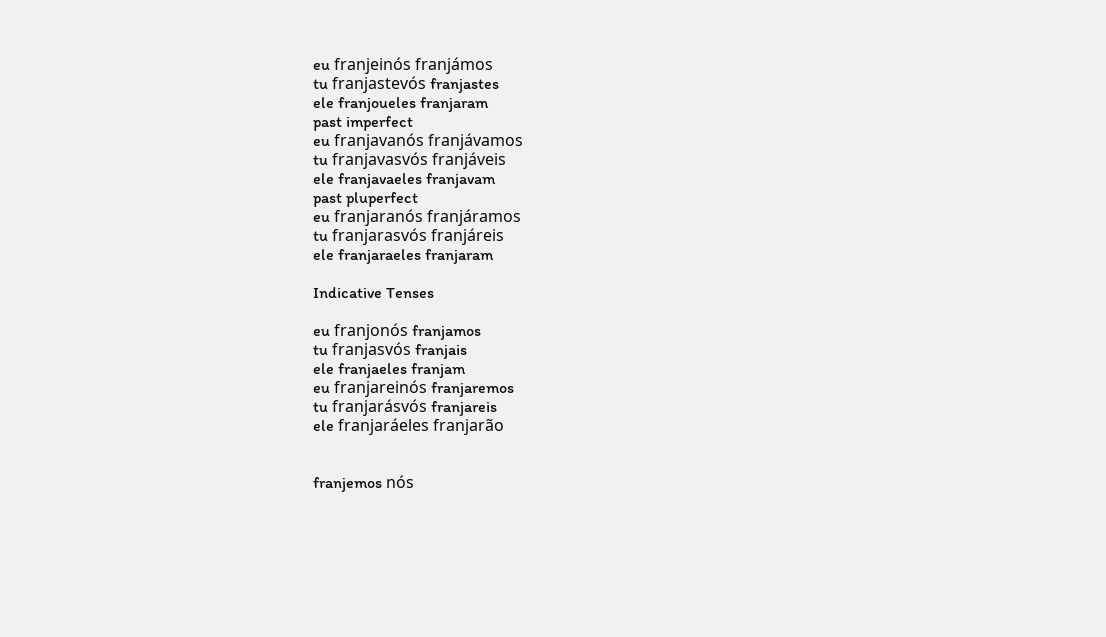eu franjeinós franjámos
tu franjastevós franjastes
ele franjoueles franjaram
past imperfect
eu franjavanós franjávamos
tu franjavasvós franjáveis
ele franjavaeles franjavam
past pluperfect
eu franjaranós franjáramos
tu franjarasvós franjáreis
ele franjaraeles franjaram

Indicative Tenses

eu franjonós franjamos
tu franjasvós franjais
ele franjaeles franjam
eu franjareinós franjaremos
tu franjarásvós franjareis
ele franjaráeles franjarão


franjemos nós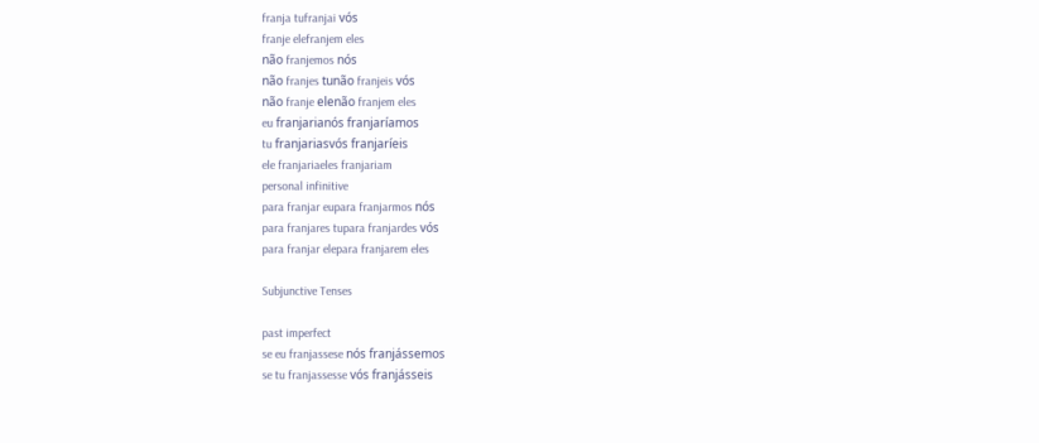franja tufranjai vós
franje elefranjem eles
não franjemos nós
não franjes tunão franjeis vós
não franje elenão franjem eles
eu franjarianós franjaríamos
tu franjariasvós franjaríeis
ele franjariaeles franjariam
personal infinitive
para franjar eupara franjarmos nós
para franjares tupara franjardes vós
para franjar elepara franjarem eles

Subjunctive Tenses

past imperfect
se eu franjassese nós franjássemos
se tu franjassesse vós franjásseis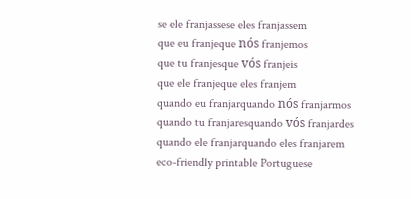se ele franjassese eles franjassem
que eu franjeque nós franjemos
que tu franjesque vós franjeis
que ele franjeque eles franjem
quando eu franjarquando nós franjarmos
quando tu franjaresquando vós franjardes
quando ele franjarquando eles franjarem
eco-friendly printable Portuguese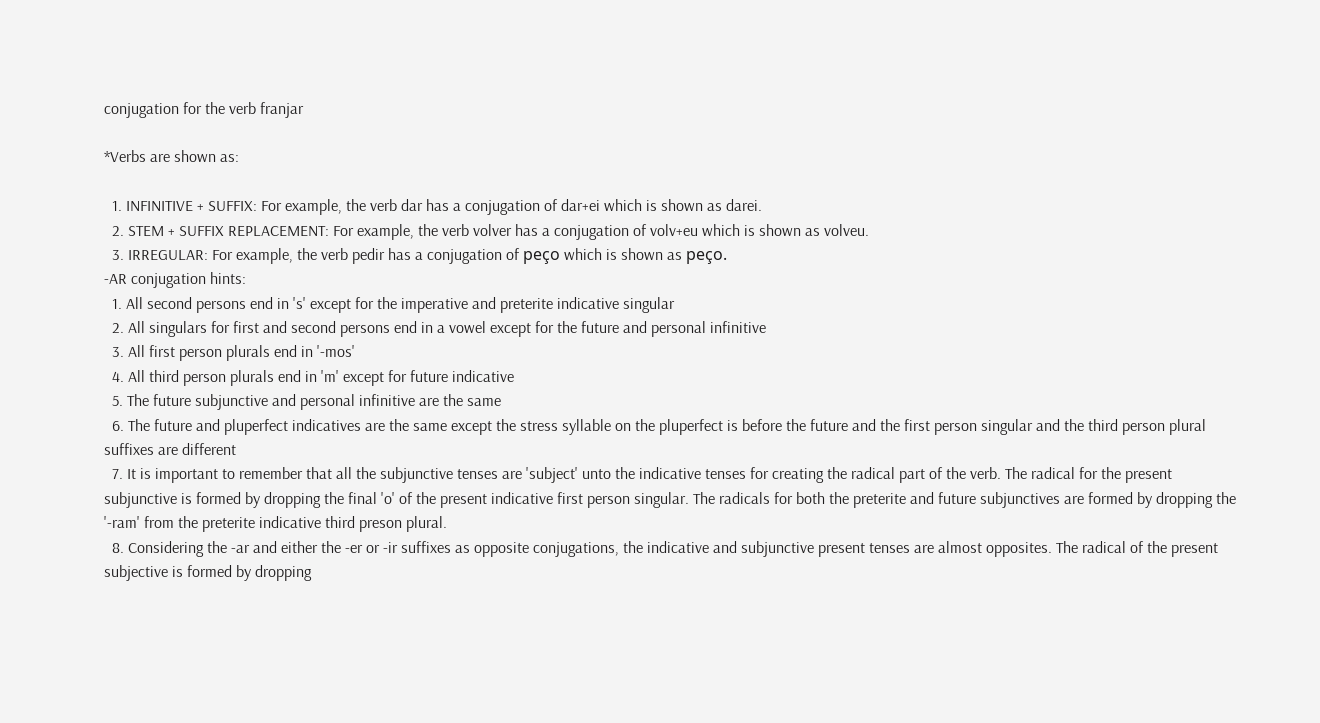conjugation for the verb franjar

*Verbs are shown as:

  1. INFINITIVE + SUFFIX: For example, the verb dar has a conjugation of dar+ei which is shown as darei.
  2. STEM + SUFFIX REPLACEMENT: For example, the verb volver has a conjugation of volv+eu which is shown as volveu.
  3. IRREGULAR: For example, the verb pedir has a conjugation of peço which is shown as peço.
-AR conjugation hints:
  1. All second persons end in 's' except for the imperative and preterite indicative singular
  2. All singulars for first and second persons end in a vowel except for the future and personal infinitive
  3. All first person plurals end in '-mos'
  4. All third person plurals end in 'm' except for future indicative
  5. The future subjunctive and personal infinitive are the same
  6. The future and pluperfect indicatives are the same except the stress syllable on the pluperfect is before the future and the first person singular and the third person plural suffixes are different
  7. It is important to remember that all the subjunctive tenses are 'subject' unto the indicative tenses for creating the radical part of the verb. The radical for the present subjunctive is formed by dropping the final 'o' of the present indicative first person singular. The radicals for both the preterite and future subjunctives are formed by dropping the '-ram' from the preterite indicative third preson plural.
  8. Considering the -ar and either the -er or -ir suffixes as opposite conjugations, the indicative and subjunctive present tenses are almost opposites. The radical of the present subjective is formed by dropping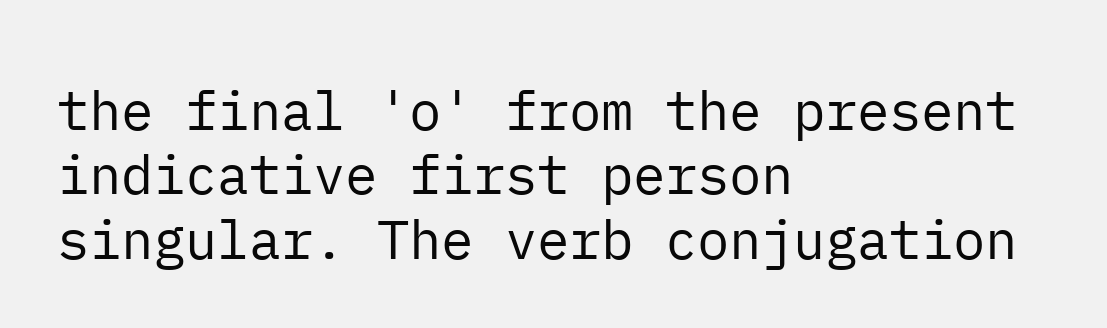the final 'o' from the present indicative first person singular. The verb conjugation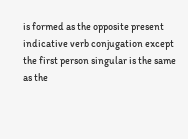is formed as the opposite present indicative verb conjugation except the first person singular is the same as the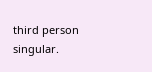third person singular.